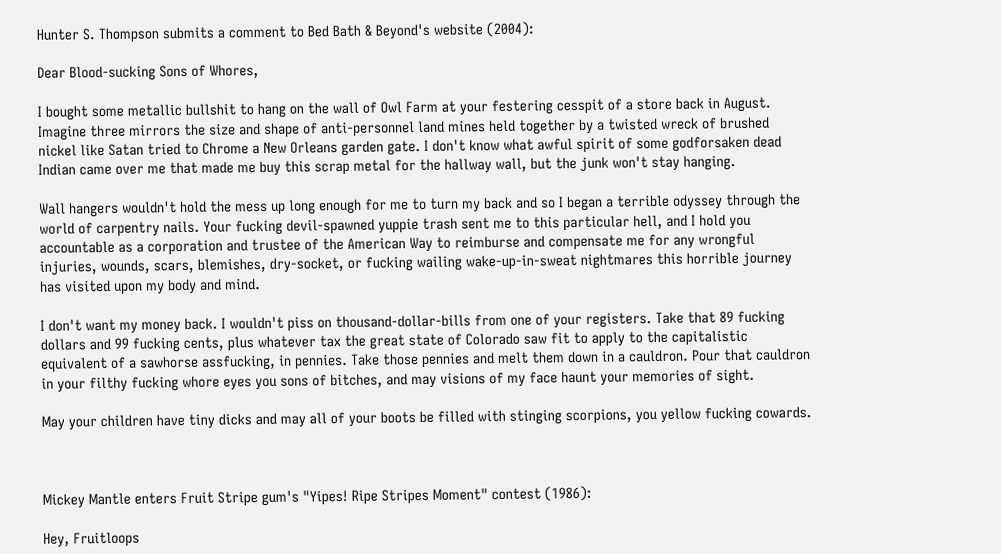Hunter S. Thompson submits a comment to Bed Bath & Beyond's website (2004):

Dear Blood-sucking Sons of Whores,

I bought some metallic bullshit to hang on the wall of Owl Farm at your festering cesspit of a store back in August. Imagine three mirrors the size and shape of anti-personnel land mines held together by a twisted wreck of brushed nickel like Satan tried to Chrome a New Orleans garden gate. I don't know what awful spirit of some godforsaken dead Indian came over me that made me buy this scrap metal for the hallway wall, but the junk won't stay hanging.

Wall hangers wouldn't hold the mess up long enough for me to turn my back and so I began a terrible odyssey through the world of carpentry nails. Your fucking devil-spawned yuppie trash sent me to this particular hell, and I hold you accountable as a corporation and trustee of the American Way to reimburse and compensate me for any wrongful injuries, wounds, scars, blemishes, dry-socket, or fucking wailing wake-up-in-sweat nightmares this horrible journey has visited upon my body and mind.

I don't want my money back. I wouldn't piss on thousand-dollar-bills from one of your registers. Take that 89 fucking dollars and 99 fucking cents, plus whatever tax the great state of Colorado saw fit to apply to the capitalistic equivalent of a sawhorse assfucking, in pennies. Take those pennies and melt them down in a cauldron. Pour that cauldron in your filthy fucking whore eyes you sons of bitches, and may visions of my face haunt your memories of sight.

May your children have tiny dicks and may all of your boots be filled with stinging scorpions, you yellow fucking cowards.



Mickey Mantle enters Fruit Stripe gum's "Yipes! Ripe Stripes Moment" contest (1986):

Hey, Fruitloops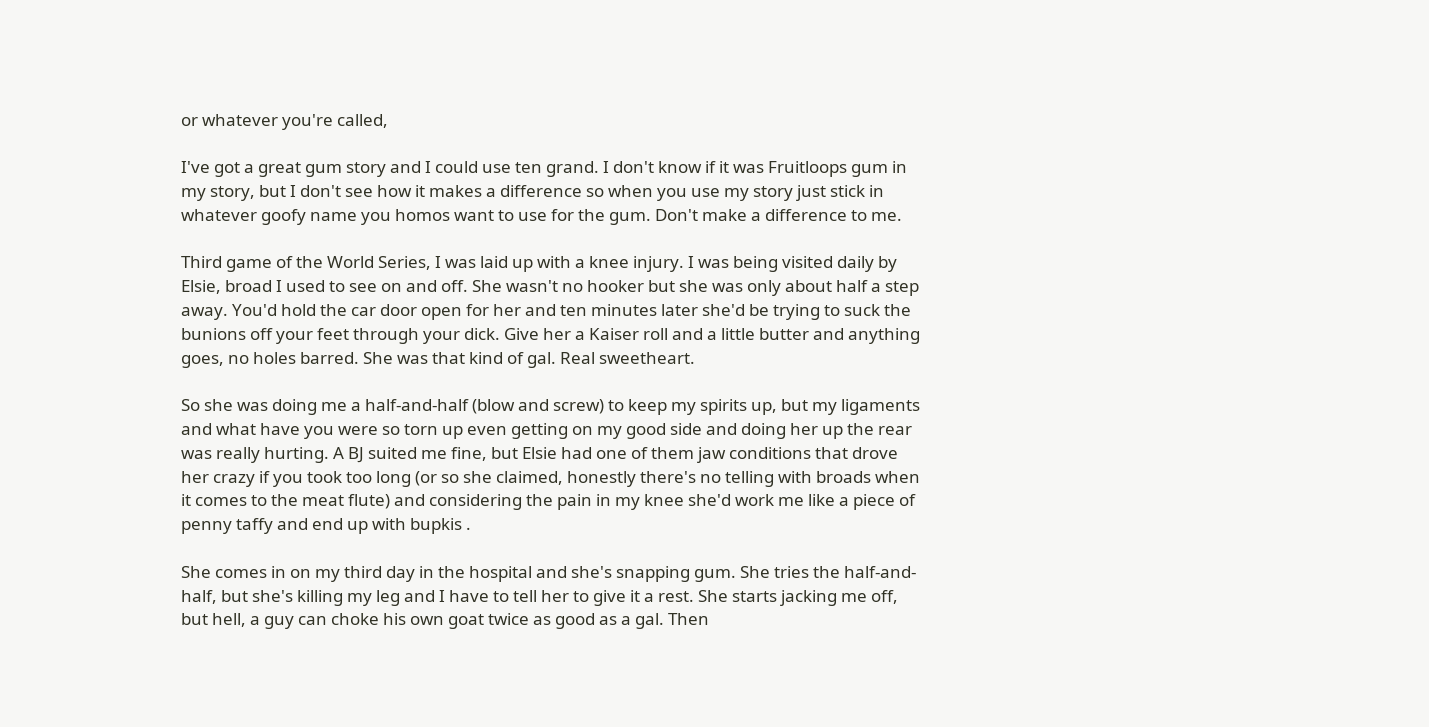or whatever you're called,

I've got a great gum story and I could use ten grand. I don't know if it was Fruitloops gum in my story, but I don't see how it makes a difference so when you use my story just stick in whatever goofy name you homos want to use for the gum. Don't make a difference to me.

Third game of the World Series, I was laid up with a knee injury. I was being visited daily by Elsie, broad I used to see on and off. She wasn't no hooker but she was only about half a step away. You'd hold the car door open for her and ten minutes later she'd be trying to suck the bunions off your feet through your dick. Give her a Kaiser roll and a little butter and anything goes, no holes barred. She was that kind of gal. Real sweetheart.

So she was doing me a half-and-half (blow and screw) to keep my spirits up, but my ligaments and what have you were so torn up even getting on my good side and doing her up the rear was really hurting. A BJ suited me fine, but Elsie had one of them jaw conditions that drove her crazy if you took too long (or so she claimed, honestly there's no telling with broads when it comes to the meat flute) and considering the pain in my knee she'd work me like a piece of penny taffy and end up with bupkis .

She comes in on my third day in the hospital and she's snapping gum. She tries the half-and-half, but she's killing my leg and I have to tell her to give it a rest. She starts jacking me off, but hell, a guy can choke his own goat twice as good as a gal. Then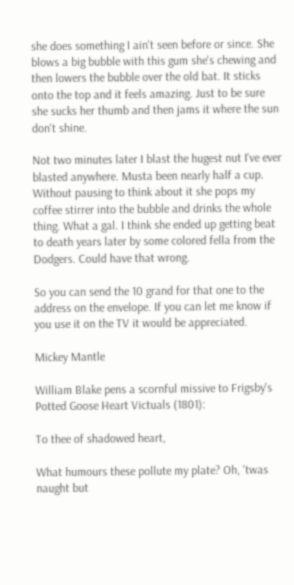she does something I ain't seen before or since. She blows a big bubble with this gum she's chewing and then lowers the bubble over the old bat. It sticks onto the top and it feels amazing. Just to be sure she sucks her thumb and then jams it where the sun don't shine.

Not two minutes later I blast the hugest nut I've ever blasted anywhere. Musta been nearly half a cup. Without pausing to think about it she pops my coffee stirrer into the bubble and drinks the whole thing. What a gal. I think she ended up getting beat to death years later by some colored fella from the Dodgers. Could have that wrong.

So you can send the 10 grand for that one to the address on the envelope. If you can let me know if you use it on the TV it would be appreciated.

Mickey Mantle

William Blake pens a scornful missive to Frigsby's Potted Goose Heart Victuals (1801):

To thee of shadowed heart,

What humours these pollute my plate? Oh, 'twas naught but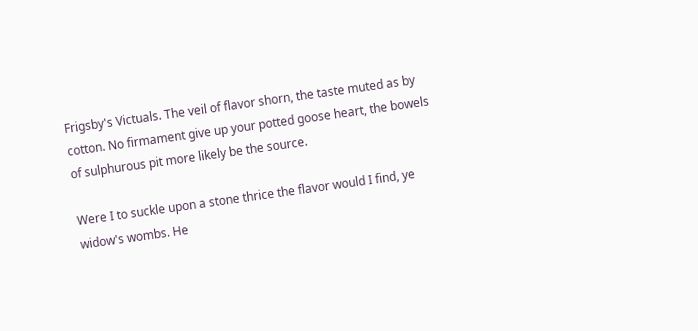Frigsby's Victuals. The veil of flavor shorn, the taste muted as by cotton. No firmament give up your potted goose heart, the bowels of sulphurous pit more likely be the source.

Were I to suckle upon a stone thrice the flavor would I find, ye widow's wombs. He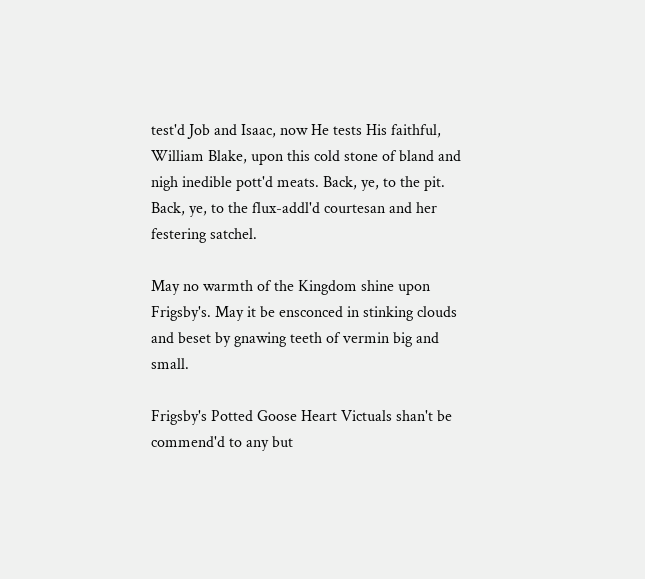test'd Job and Isaac, now He tests His faithful, William Blake, upon this cold stone of bland and nigh inedible pott'd meats. Back, ye, to the pit. Back, ye, to the flux-addl'd courtesan and her festering satchel.

May no warmth of the Kingdom shine upon Frigsby's. May it be ensconced in stinking clouds and beset by gnawing teeth of vermin big and small.

Frigsby's Potted Goose Heart Victuals shan't be commend'd to any but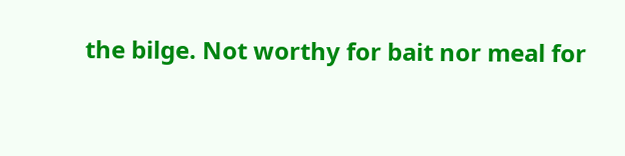the bilge. Not worthy for bait nor meal for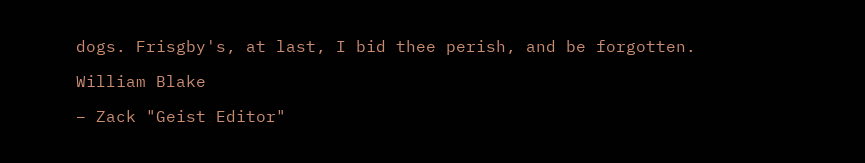dogs. Frisgby's, at last, I bid thee perish, and be forgotten.

William Blake

– Zack "Geist Editor"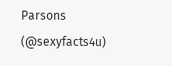Parsons (@sexyfacts4u)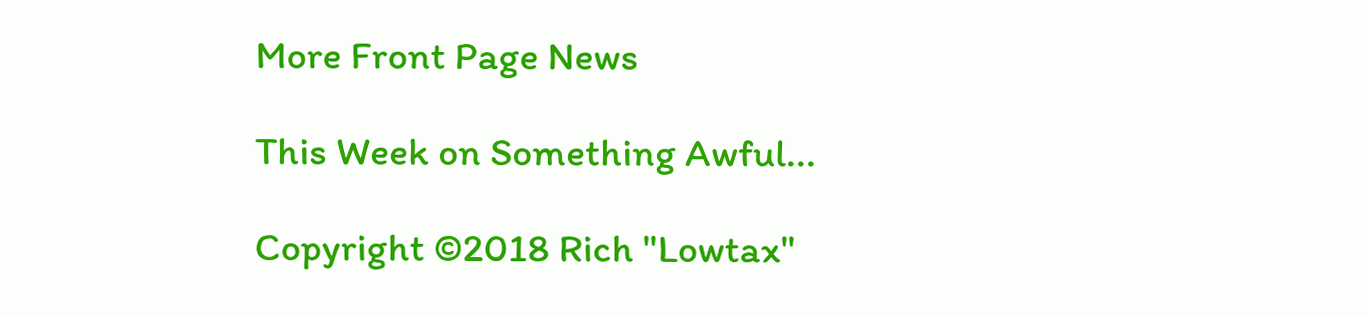More Front Page News

This Week on Something Awful...

Copyright ©2018 Rich "Lowtax"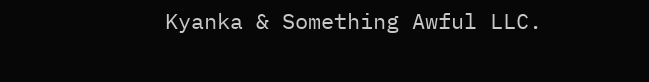Kyanka & Something Awful LLC.